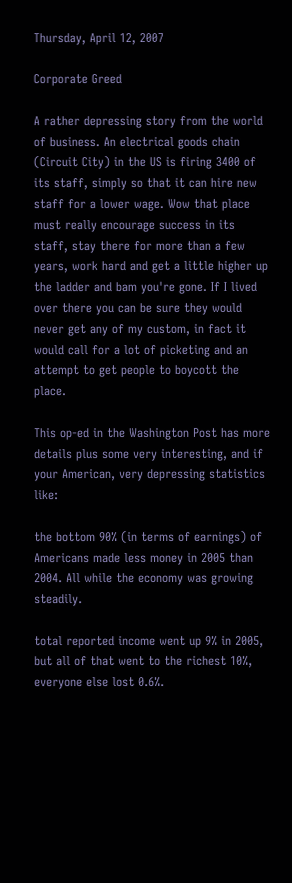Thursday, April 12, 2007

Corporate Greed

A rather depressing story from the world of business. An electrical goods chain (Circuit City) in the US is firing 3400 of its staff, simply so that it can hire new staff for a lower wage. Wow that place must really encourage success in its staff, stay there for more than a few years, work hard and get a little higher up the ladder and bam you're gone. If I lived over there you can be sure they would never get any of my custom, in fact it would call for a lot of picketing and an attempt to get people to boycott the place.

This op-ed in the Washington Post has more details plus some very interesting, and if your American, very depressing statistics like:

the bottom 90% (in terms of earnings) of Americans made less money in 2005 than 2004. All while the economy was growing steadily.

total reported income went up 9% in 2005, but all of that went to the richest 10%, everyone else lost 0.6%.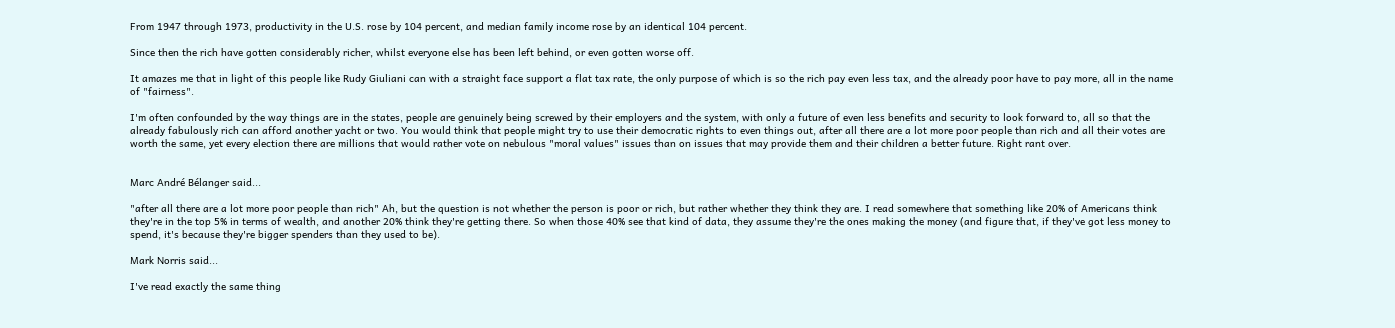From 1947 through 1973, productivity in the U.S. rose by 104 percent, and median family income rose by an identical 104 percent.

Since then the rich have gotten considerably richer, whilst everyone else has been left behind, or even gotten worse off.

It amazes me that in light of this people like Rudy Giuliani can with a straight face support a flat tax rate, the only purpose of which is so the rich pay even less tax, and the already poor have to pay more, all in the name of "fairness".

I'm often confounded by the way things are in the states, people are genuinely being screwed by their employers and the system, with only a future of even less benefits and security to look forward to, all so that the already fabulously rich can afford another yacht or two. You would think that people might try to use their democratic rights to even things out, after all there are a lot more poor people than rich and all their votes are worth the same, yet every election there are millions that would rather vote on nebulous "moral values" issues than on issues that may provide them and their children a better future. Right rant over.


Marc André Bélanger said...

"after all there are a lot more poor people than rich" Ah, but the question is not whether the person is poor or rich, but rather whether they think they are. I read somewhere that something like 20% of Americans think they're in the top 5% in terms of wealth, and another 20% think they're getting there. So when those 40% see that kind of data, they assume they're the ones making the money (and figure that, if they've got less money to spend, it's because they're bigger spenders than they used to be).

Mark Norris said...

I've read exactly the same thing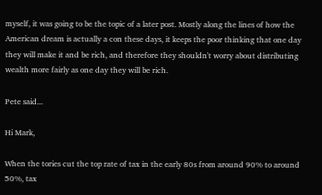myself, it was going to be the topic of a later post. Mostly along the lines of how the American dream is actually a con these days, it keeps the poor thinking that one day they will make it and be rich, and therefore they shouldn't worry about distributing wealth more fairly as one day they will be rich.

Pete said...

Hi Mark,

When the tories cut the top rate of tax in the early 80s from around 90% to around 50%, tax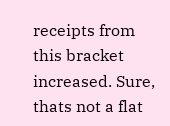receipts from this bracket increased. Sure, thats not a flat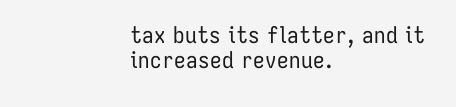tax buts its flatter, and it increased revenue.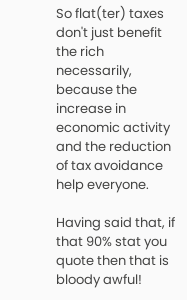So flat(ter) taxes don't just benefit the rich necessarily, because the increase in economic activity and the reduction of tax avoidance help everyone.

Having said that, if that 90% stat you quote then that is bloody awful!